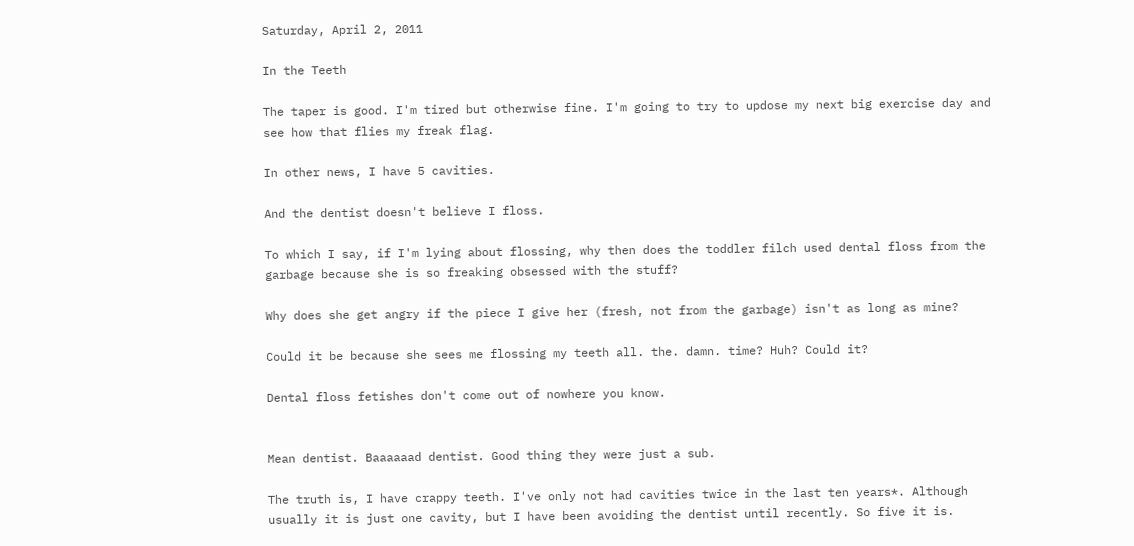Saturday, April 2, 2011

In the Teeth

The taper is good. I'm tired but otherwise fine. I'm going to try to updose my next big exercise day and see how that flies my freak flag.

In other news, I have 5 cavities.

And the dentist doesn't believe I floss.

To which I say, if I'm lying about flossing, why then does the toddler filch used dental floss from the garbage because she is so freaking obsessed with the stuff?

Why does she get angry if the piece I give her (fresh, not from the garbage) isn't as long as mine?

Could it be because she sees me flossing my teeth all. the. damn. time? Huh? Could it?

Dental floss fetishes don't come out of nowhere you know.


Mean dentist. Baaaaaad dentist. Good thing they were just a sub.

The truth is, I have crappy teeth. I've only not had cavities twice in the last ten years*. Although usually it is just one cavity, but I have been avoiding the dentist until recently. So five it is.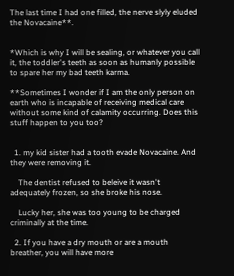The last time I had one filled, the nerve slyly eluded the Novacaine**.


*Which is why I will be sealing, or whatever you call it, the toddler's teeth as soon as humanly possible to spare her my bad teeth karma.

**Sometimes I wonder if I am the only person on earth who is incapable of receiving medical care without some kind of calamity occurring. Does this stuff happen to you too?


  1. my kid sister had a tooth evade Novacaine. And they were removing it.

    The dentist refused to beleive it wasn't adequately frozen, so she broke his nose.

    Lucky her, she was too young to be charged criminally at the time.

  2. If you have a dry mouth or are a mouth breather, you will have more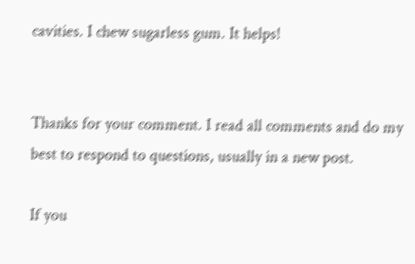cavities. I chew sugarless gum. It helps!


Thanks for your comment. I read all comments and do my best to respond to questions, usually in a new post.

If you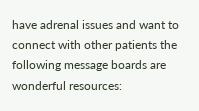have adrenal issues and want to connect with other patients the following message boards are wonderful resources: